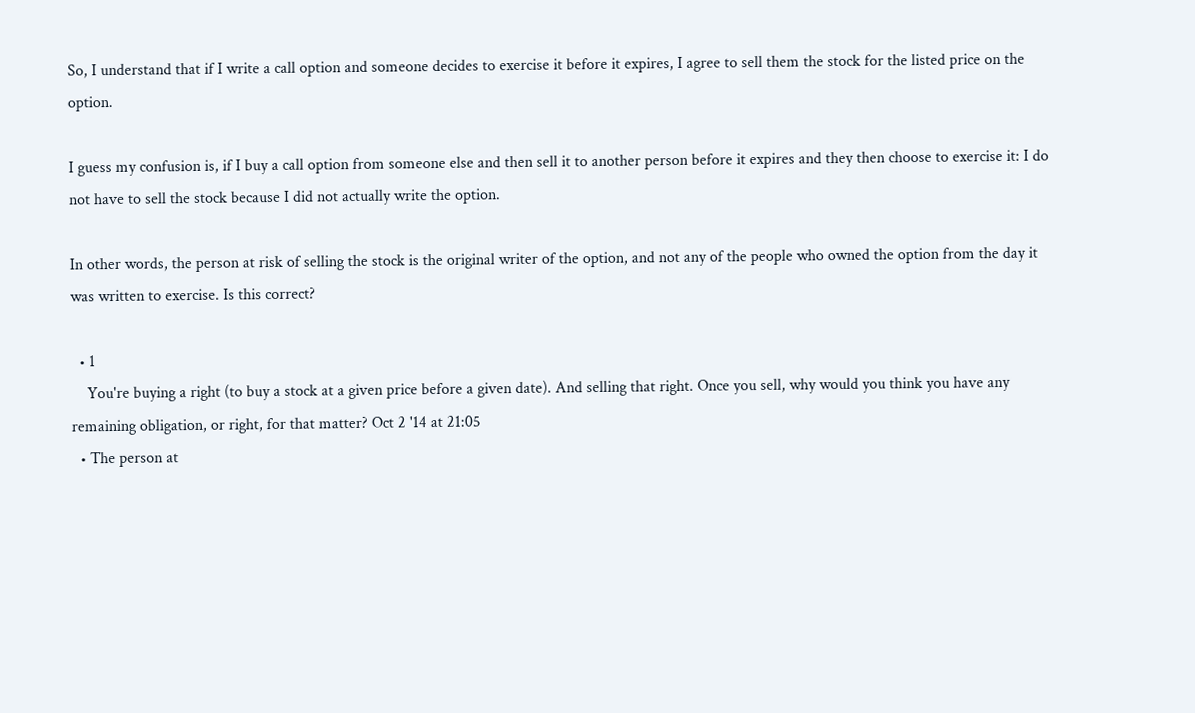So, I understand that if I write a call option and someone decides to exercise it before it expires, I agree to sell them the stock for the listed price on the option.

I guess my confusion is, if I buy a call option from someone else and then sell it to another person before it expires and they then choose to exercise it: I do not have to sell the stock because I did not actually write the option.

In other words, the person at risk of selling the stock is the original writer of the option, and not any of the people who owned the option from the day it was written to exercise. Is this correct?

  • 1
    You're buying a right (to buy a stock at a given price before a given date). And selling that right. Once you sell, why would you think you have any remaining obligation, or right, for that matter? Oct 2 '14 at 21:05
  • The person at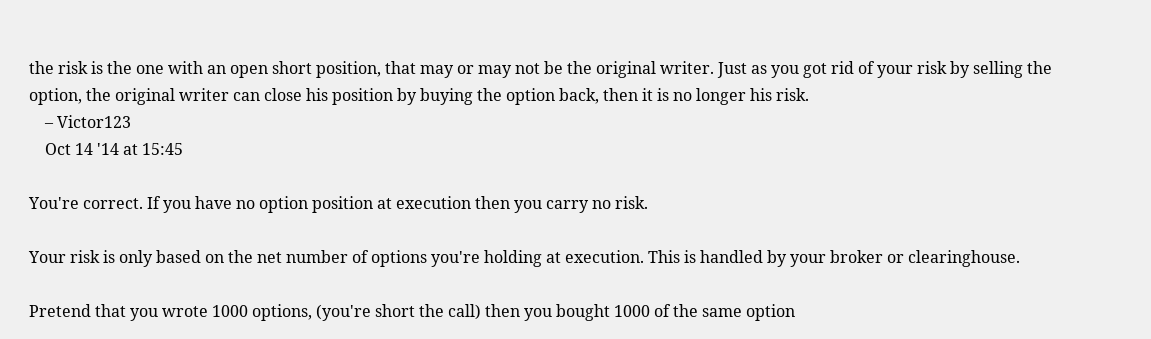the risk is the one with an open short position, that may or may not be the original writer. Just as you got rid of your risk by selling the option, the original writer can close his position by buying the option back, then it is no longer his risk.
    – Victor123
    Oct 14 '14 at 15:45

You're correct. If you have no option position at execution then you carry no risk.

Your risk is only based on the net number of options you're holding at execution. This is handled by your broker or clearinghouse.

Pretend that you wrote 1000 options, (you're short the call) then you bought 1000 of the same option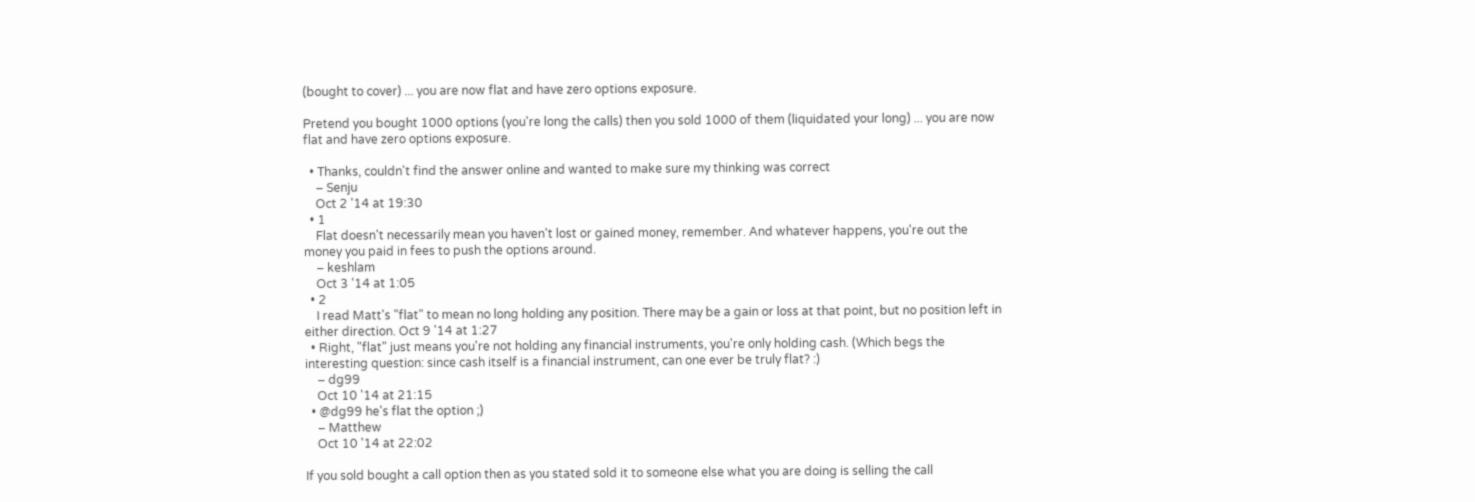(bought to cover) ... you are now flat and have zero options exposure.

Pretend you bought 1000 options (you're long the calls) then you sold 1000 of them (liquidated your long) ... you are now flat and have zero options exposure.

  • Thanks, couldn't find the answer online and wanted to make sure my thinking was correct
    – Senju
    Oct 2 '14 at 19:30
  • 1
    Flat doesn't necessarily mean you haven't lost or gained money, remember. And whatever happens, you're out the money you paid in fees to push the options around.
    – keshlam
    Oct 3 '14 at 1:05
  • 2
    I read Matt's "flat" to mean no long holding any position. There may be a gain or loss at that point, but no position left in either direction. Oct 9 '14 at 1:27
  • Right, "flat" just means you're not holding any financial instruments, you're only holding cash. (Which begs the interesting question: since cash itself is a financial instrument, can one ever be truly flat? :)
    – dg99
    Oct 10 '14 at 21:15
  • @dg99 he's flat the option ;)
    – Matthew
    Oct 10 '14 at 22:02

If you sold bought a call option then as you stated sold it to someone else what you are doing is selling the call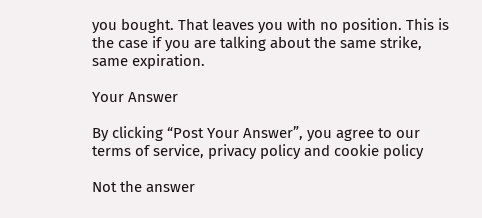you bought. That leaves you with no position. This is the case if you are talking about the same strike, same expiration.

Your Answer

By clicking “Post Your Answer”, you agree to our terms of service, privacy policy and cookie policy

Not the answer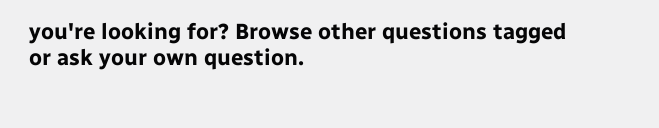you're looking for? Browse other questions tagged or ask your own question.